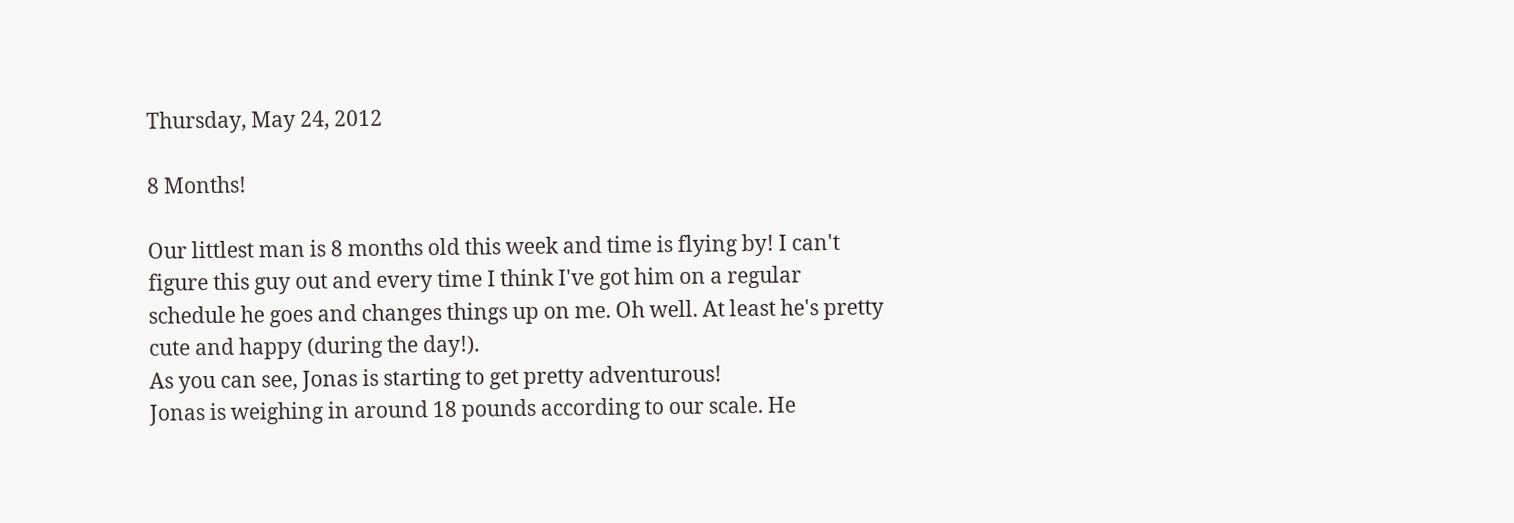Thursday, May 24, 2012

8 Months!

Our littlest man is 8 months old this week and time is flying by! I can't figure this guy out and every time I think I've got him on a regular schedule he goes and changes things up on me. Oh well. At least he's pretty cute and happy (during the day!).
As you can see, Jonas is starting to get pretty adventurous!
Jonas is weighing in around 18 pounds according to our scale. He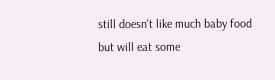still doesn't like much baby food but will eat some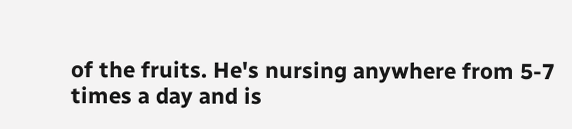of the fruits. He's nursing anywhere from 5-7 times a day and is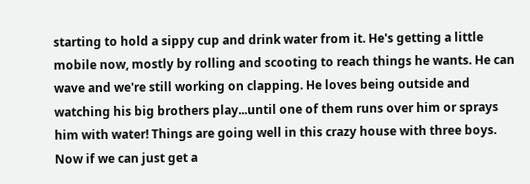starting to hold a sippy cup and drink water from it. He's getting a little mobile now, mostly by rolling and scooting to reach things he wants. He can wave and we're still working on clapping. He loves being outside and watching his big brothers play...until one of them runs over him or sprays him with water! Things are going well in this crazy house with three boys. Now if we can just get a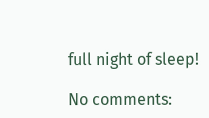full night of sleep!

No comments: